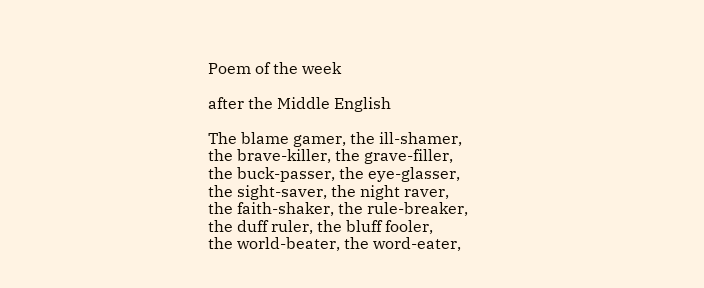Poem of the week

after the Middle English

The blame gamer, the ill-shamer,
the brave-killer, the grave-filler,
the buck-passer, the eye-glasser,
the sight-saver, the night raver,
the faith-shaker, the rule-breaker,
the duff ruler, the bluff fooler,
the world-beater, the word-eater,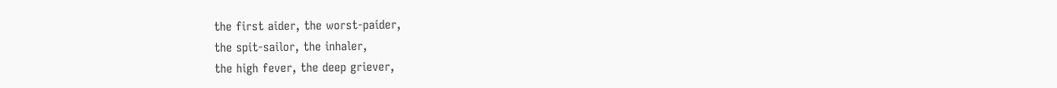the first aider, the worst-paider,
the spit-sailor, the inhaler,
the high fever, the deep griever,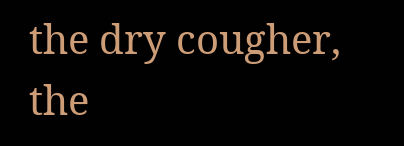the dry cougher, the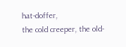hat-doffer,
the cold creeper, the old-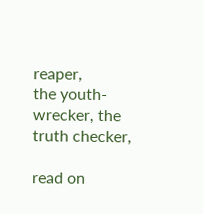reaper,
the youth-wrecker, the truth checker,

read on